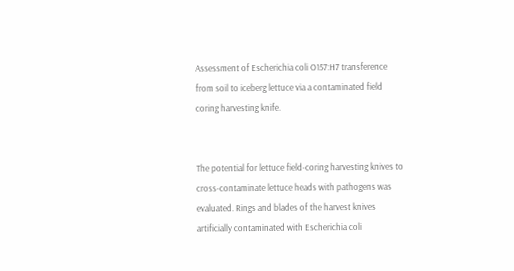Assessment of Escherichia coli O157:H7 transference from soil to iceberg lettuce via a contaminated field coring harvesting knife.


The potential for lettuce field-coring harvesting knives to cross-contaminate lettuce heads with pathogens was evaluated. Rings and blades of the harvest knives artificially contaminated with Escherichia coli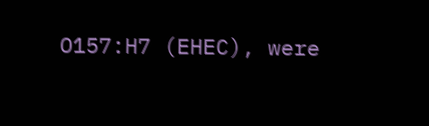O157:H7 (EHEC), were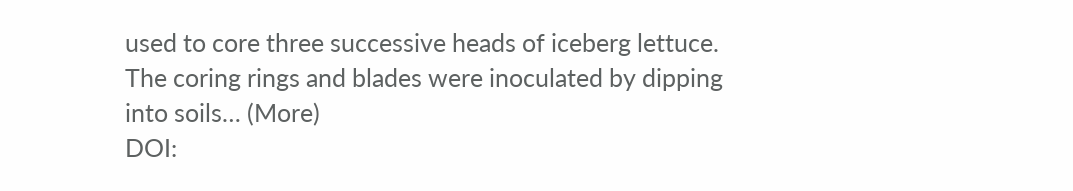used to core three successive heads of iceberg lettuce. The coring rings and blades were inoculated by dipping into soils… (More)
DOI: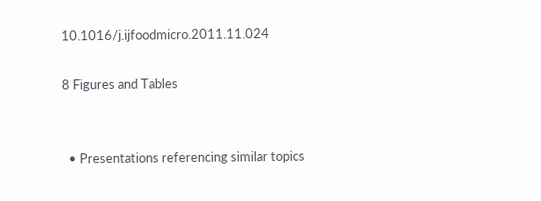10.1016/j.ijfoodmicro.2011.11.024

8 Figures and Tables


  • Presentations referencing similar topics